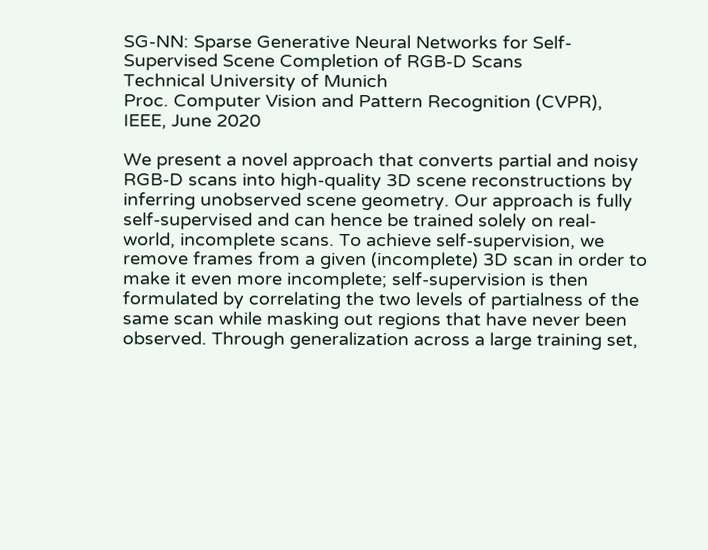SG-NN: Sparse Generative Neural Networks for Self-Supervised Scene Completion of RGB-D Scans
Technical University of Munich
Proc. Computer Vision and Pattern Recognition (CVPR), IEEE, June 2020

We present a novel approach that converts partial and noisy RGB-D scans into high-quality 3D scene reconstructions by inferring unobserved scene geometry. Our approach is fully self-supervised and can hence be trained solely on real-world, incomplete scans. To achieve self-supervision, we remove frames from a given (incomplete) 3D scan in order to make it even more incomplete; self-supervision is then formulated by correlating the two levels of partialness of the same scan while masking out regions that have never been observed. Through generalization across a large training set,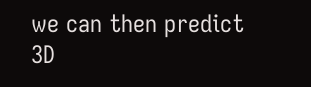we can then predict 3D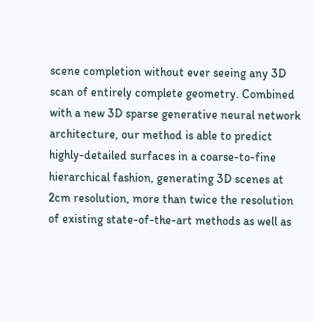scene completion without ever seeing any 3D scan of entirely complete geometry. Combined with a new 3D sparse generative neural network architecture, our method is able to predict highly-detailed surfaces in a coarse-to-fine hierarchical fashion, generating 3D scenes at 2cm resolution, more than twice the resolution of existing state-of-the-art methods as well as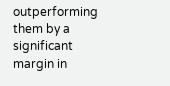outperforming them by a significant margin in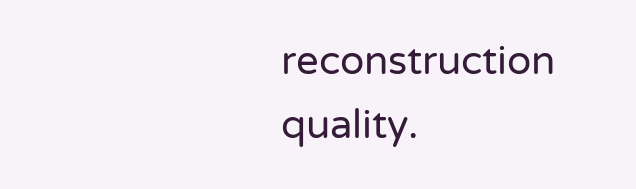reconstruction quality.